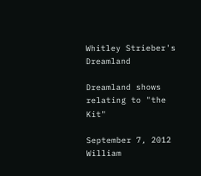Whitley Strieber's Dreamland

Dreamland shows relating to "the Kit"

September 7, 2012
William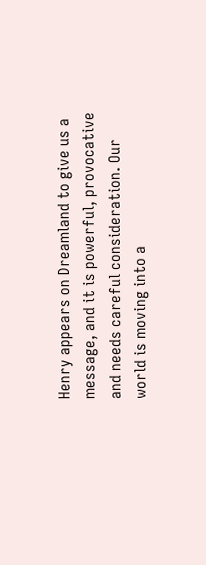Henry appears on Dreamland to give us a message, and it is powerful, provocative and needs careful consideration. Our world is moving into a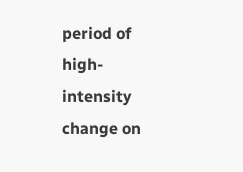period of high-intensity change on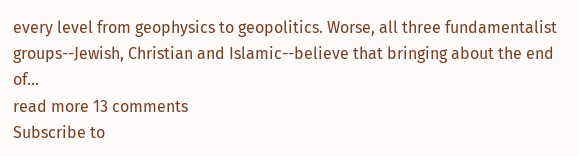every level from geophysics to geopolitics. Worse, all three fundamentalist groups--Jewish, Christian and Islamic--believe that bringing about the end of...
read more 13 comments
Subscribe to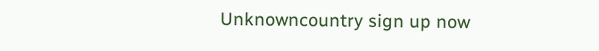Unknowncountry sign up now